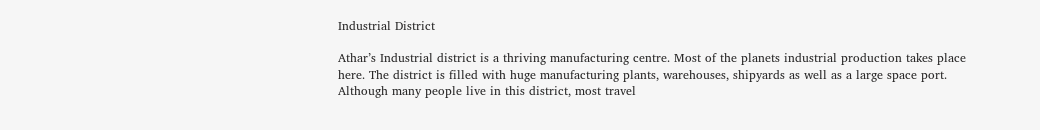Industrial District

Athar’s Industrial district is a thriving manufacturing centre. Most of the planets industrial production takes place here. The district is filled with huge manufacturing plants, warehouses, shipyards as well as a large space port. Although many people live in this district, most travel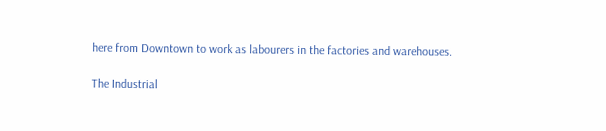here from Downtown to work as labourers in the factories and warehouses.

The Industrial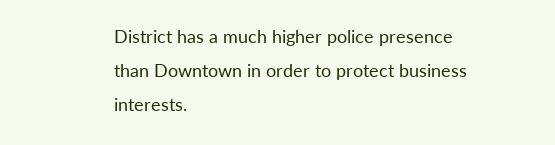District has a much higher police presence than Downtown in order to protect business interests.